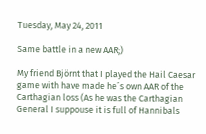Tuesday, May 24, 2011

Same battle in a new AAR;)

My friend Björnt that I played the Hail Caesar game with have made he´s own AAR of the Carthagian loss (As he was the Carthagian General I suppouse it is full of Hannibals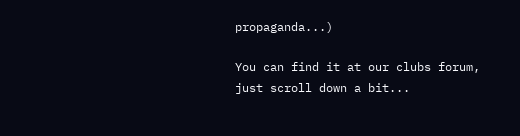propaganda...)

You can find it at our clubs forum, just scroll down a bit...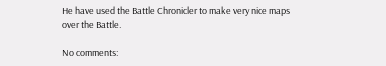He have used the Battle Chronicler to make very nice maps over the Battle.

No comments: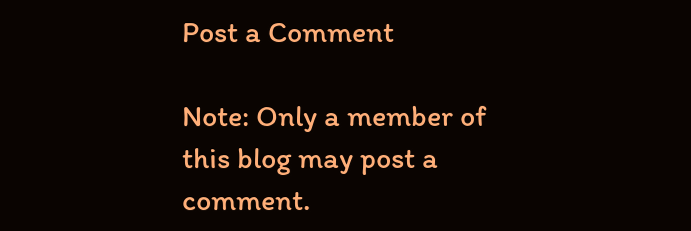Post a Comment

Note: Only a member of this blog may post a comment.